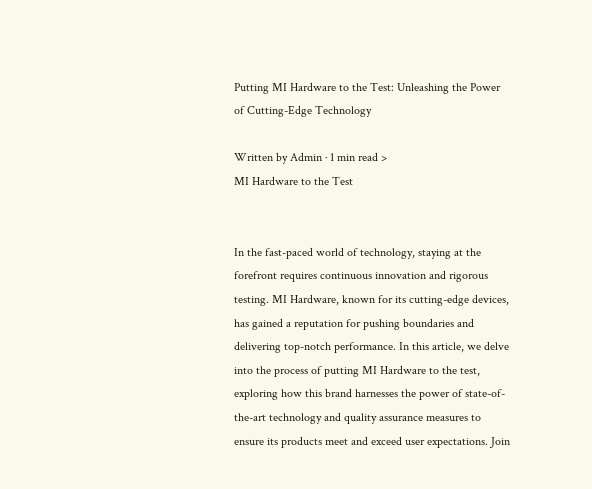Putting MI Hardware to the Test: Unleashing the Power of Cutting-Edge Technology

Written by Admin · 1 min read >
MI Hardware to the Test


In the fast-paced world of technology, staying at the forefront requires continuous innovation and rigorous testing. MI Hardware, known for its cutting-edge devices, has gained a reputation for pushing boundaries and delivering top-notch performance. In this article, we delve into the process of putting MI Hardware to the test, exploring how this brand harnesses the power of state-of-the-art technology and quality assurance measures to ensure its products meet and exceed user expectations. Join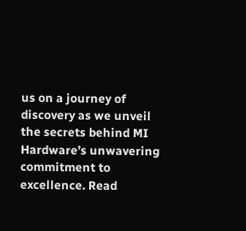us on a journey of discovery as we unveil the secrets behind MI Hardware’s unwavering commitment to excellence. Read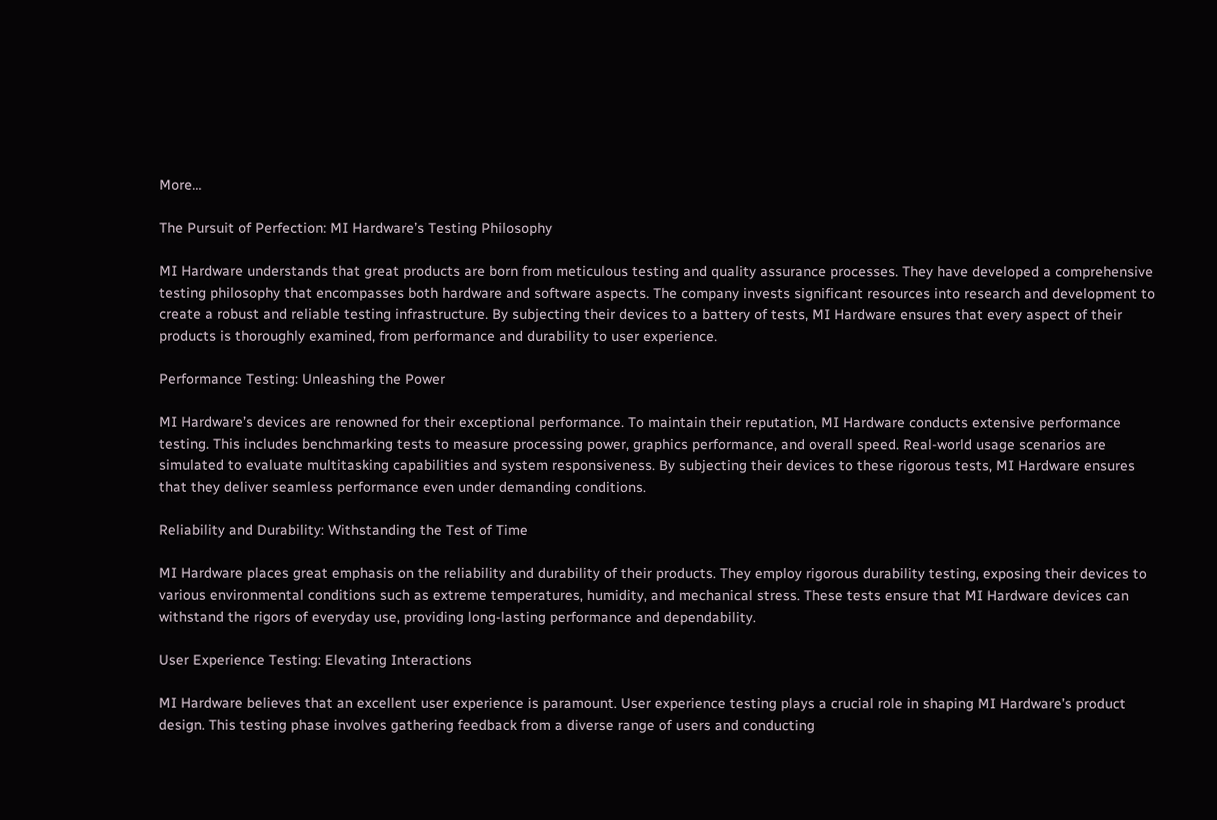More…

The Pursuit of Perfection: MI Hardware’s Testing Philosophy

MI Hardware understands that great products are born from meticulous testing and quality assurance processes. They have developed a comprehensive testing philosophy that encompasses both hardware and software aspects. The company invests significant resources into research and development to create a robust and reliable testing infrastructure. By subjecting their devices to a battery of tests, MI Hardware ensures that every aspect of their products is thoroughly examined, from performance and durability to user experience.

Performance Testing: Unleashing the Power

MI Hardware’s devices are renowned for their exceptional performance. To maintain their reputation, MI Hardware conducts extensive performance testing. This includes benchmarking tests to measure processing power, graphics performance, and overall speed. Real-world usage scenarios are simulated to evaluate multitasking capabilities and system responsiveness. By subjecting their devices to these rigorous tests, MI Hardware ensures that they deliver seamless performance even under demanding conditions.

Reliability and Durability: Withstanding the Test of Time

MI Hardware places great emphasis on the reliability and durability of their products. They employ rigorous durability testing, exposing their devices to various environmental conditions such as extreme temperatures, humidity, and mechanical stress. These tests ensure that MI Hardware devices can withstand the rigors of everyday use, providing long-lasting performance and dependability.

User Experience Testing: Elevating Interactions

MI Hardware believes that an excellent user experience is paramount. User experience testing plays a crucial role in shaping MI Hardware’s product design. This testing phase involves gathering feedback from a diverse range of users and conducting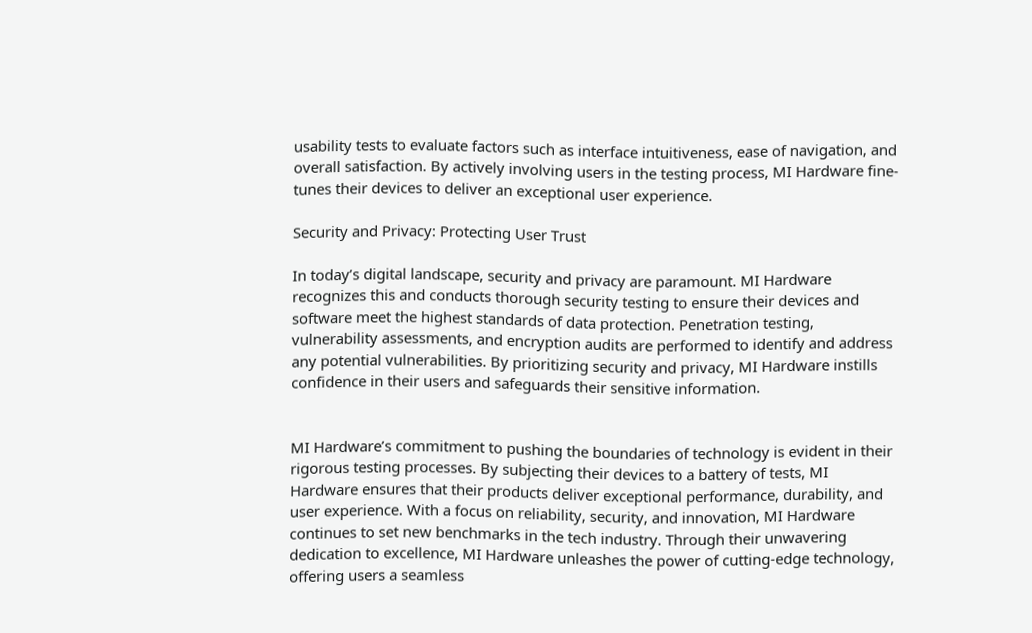usability tests to evaluate factors such as interface intuitiveness, ease of navigation, and overall satisfaction. By actively involving users in the testing process, MI Hardware fine-tunes their devices to deliver an exceptional user experience.

Security and Privacy: Protecting User Trust

In today’s digital landscape, security and privacy are paramount. MI Hardware recognizes this and conducts thorough security testing to ensure their devices and software meet the highest standards of data protection. Penetration testing, vulnerability assessments, and encryption audits are performed to identify and address any potential vulnerabilities. By prioritizing security and privacy, MI Hardware instills confidence in their users and safeguards their sensitive information.


MI Hardware’s commitment to pushing the boundaries of technology is evident in their rigorous testing processes. By subjecting their devices to a battery of tests, MI Hardware ensures that their products deliver exceptional performance, durability, and user experience. With a focus on reliability, security, and innovation, MI Hardware continues to set new benchmarks in the tech industry. Through their unwavering dedication to excellence, MI Hardware unleashes the power of cutting-edge technology, offering users a seamless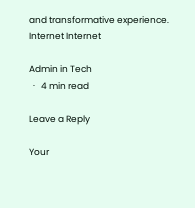and transformative experience. Internet Internet

Admin in Tech
  ·   4 min read

Leave a Reply

Your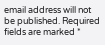email address will not be published. Required fields are marked *